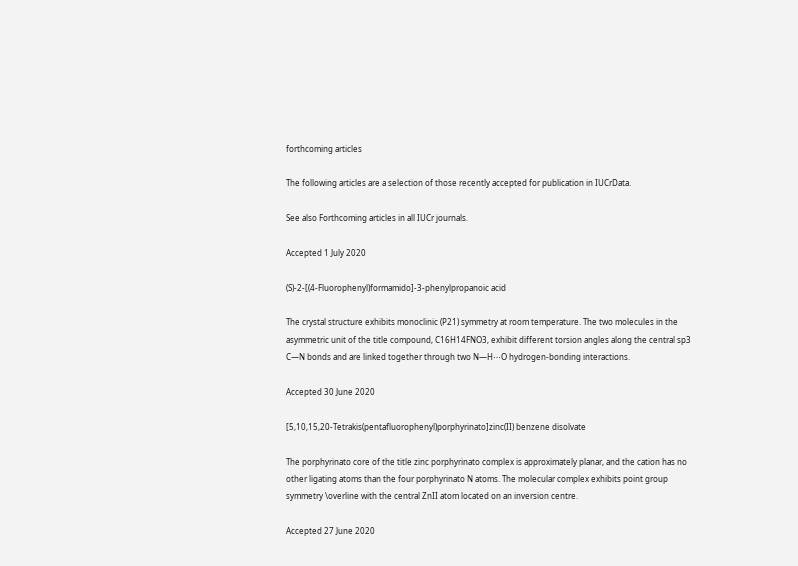forthcoming articles

The following articles are a selection of those recently accepted for publication in IUCrData.

See also Forthcoming articles in all IUCr journals.

Accepted 1 July 2020

(S)-2-[(4-Fluorophenyl)formamido]-3-phenylpropanoic acid

The crystal structure exhibits monoclinic (P21) symmetry at room temperature. The two molecules in the asymmetric unit of the title compound, C16H14FNO3, exhibit different torsion angles along the central sp3 C—N bonds and are linked together through two N—H⋯O hydrogen-bonding interactions.

Accepted 30 June 2020

[5,10,15,20-Tetrakis(pentafluorophenyl)porphyrinato]zinc(II) benzene disolvate

The porphyrinato core of the title zinc porphyrinato complex is approximately planar, and the cation has no other ligating atoms than the four porphyrinato N atoms. The molecular complex exhibits point group symmetry \overline with the central ZnII atom located on an inversion centre.

Accepted 27 June 2020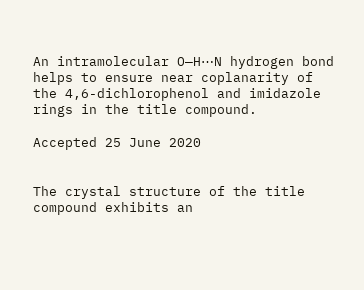An intramolecular O—H⋯N hydrogen bond helps to ensure near coplanarity of the 4,6-dichlorophenol and imidazole rings in the title compound.

Accepted 25 June 2020


The crystal structure of the title compound exhibits an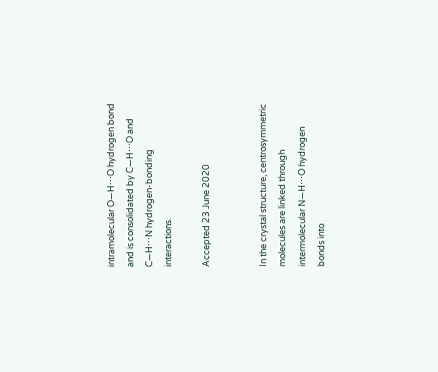intramolecular O—H⋯O hydrogen bond and is consolidated by C—H⋯O and C—H⋯N hydrogen-bonding interactions.

Accepted 23 June 2020


In the crystal structure, centrosymmetric molecules are linked through intermolecular N—H⋯O hydrogen bonds into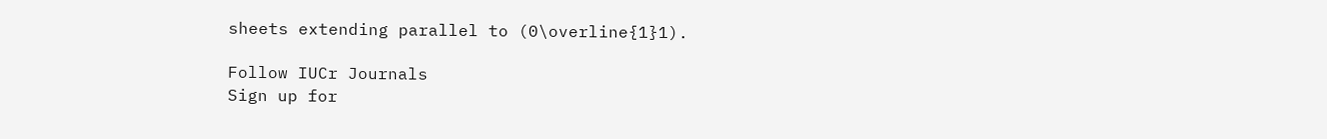sheets extending parallel to (0\overline{1}1).

Follow IUCr Journals
Sign up for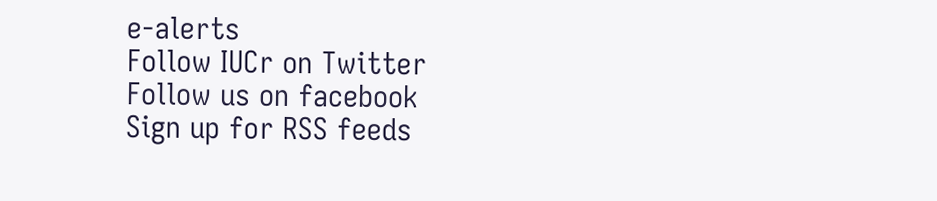e-alerts
Follow IUCr on Twitter
Follow us on facebook
Sign up for RSS feeds